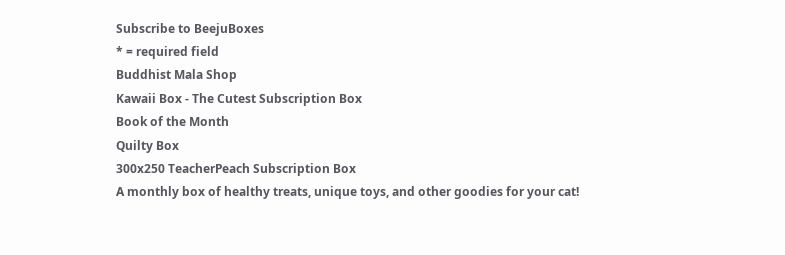Subscribe to BeejuBoxes
* = required field
Buddhist Mala Shop
Kawaii Box - The Cutest Subscription Box
Book of the Month
Quilty Box
300x250 TeacherPeach Subscription Box
A monthly box of healthy treats, unique toys, and other goodies for your cat!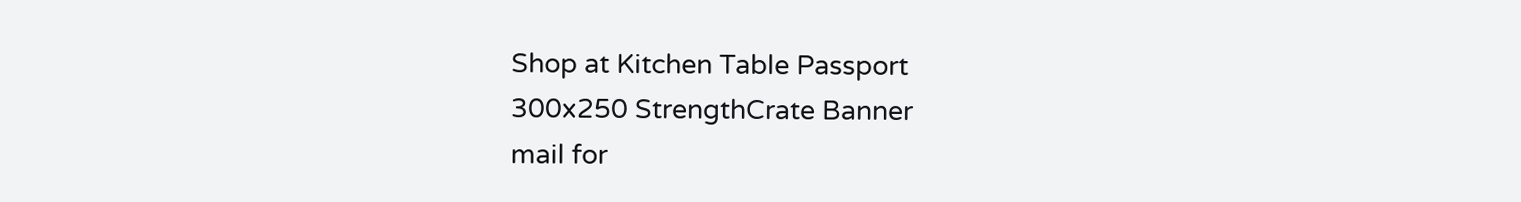Shop at Kitchen Table Passport
300x250 StrengthCrate Banner
mail for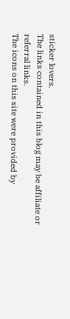sticker lovers.
The links contained in this blog may be affiliate or referral links.
The icons on this site were provided by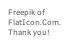Freepik of FlatIcon.Com. Thank you!